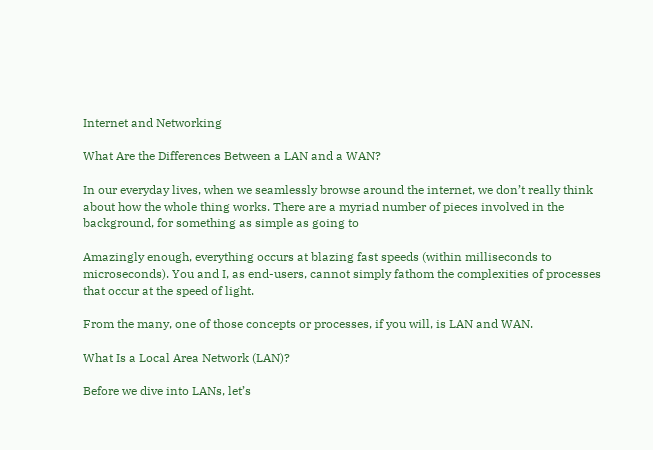Internet and Networking

What Are the Differences Between a LAN and a WAN?

In our everyday lives, when we seamlessly browse around the internet, we don’t really think about how the whole thing works. There are a myriad number of pieces involved in the background, for something as simple as going to

Amazingly enough, everything occurs at blazing fast speeds (within milliseconds to microseconds). You and I, as end-users, cannot simply fathom the complexities of processes that occur at the speed of light.

From the many, one of those concepts or processes, if you will, is LAN and WAN.

What Is a Local Area Network (LAN)?

Before we dive into LANs, let’s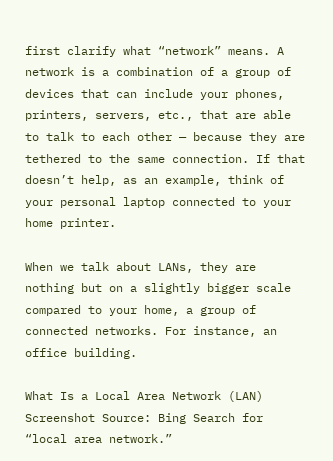first clarify what “network” means. A network is a combination of a group of devices that can include your phones, printers, servers, etc., that are able to talk to each other — because they are tethered to the same connection. If that doesn’t help, as an example, think of your personal laptop connected to your home printer.

When we talk about LANs, they are nothing but on a slightly bigger scale compared to your home, a group of connected networks. For instance, an office building.

What Is a Local Area Network (LAN)
Screenshot Source: Bing Search for “local area network.”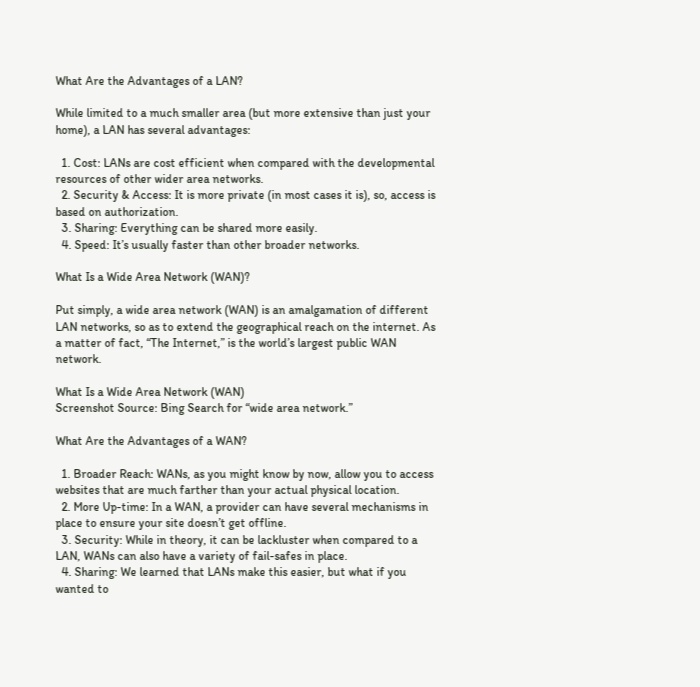What Are the Advantages of a LAN?

While limited to a much smaller area (but more extensive than just your home), a LAN has several advantages:

  1. Cost: LANs are cost efficient when compared with the developmental resources of other wider area networks.
  2. Security & Access: It is more private (in most cases it is), so, access is based on authorization.
  3. Sharing: Everything can be shared more easily.
  4. Speed: It’s usually faster than other broader networks.

What Is a Wide Area Network (WAN)?

Put simply, a wide area network (WAN) is an amalgamation of different LAN networks, so as to extend the geographical reach on the internet. As a matter of fact, “The Internet,” is the world’s largest public WAN network.

What Is a Wide Area Network (WAN)
Screenshot Source: Bing Search for “wide area network.”

What Are the Advantages of a WAN?

  1. Broader Reach: WANs, as you might know by now, allow you to access websites that are much farther than your actual physical location.
  2. More Up-time: In a WAN, a provider can have several mechanisms in place to ensure your site doesn’t get offline.
  3. Security: While in theory, it can be lackluster when compared to a LAN, WANs can also have a variety of fail-safes in place.
  4. Sharing: We learned that LANs make this easier, but what if you wanted to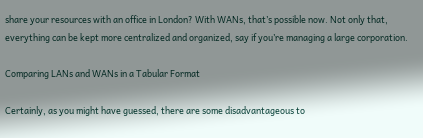share your resources with an office in London? With WANs, that’s possible now. Not only that, everything can be kept more centralized and organized, say if you’re managing a large corporation.

Comparing LANs and WANs in a Tabular Format

Certainly, as you might have guessed, there are some disadvantageous to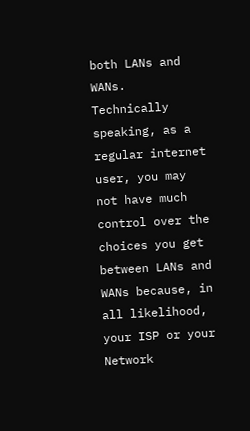both LANs and WANs. Technically speaking, as a regular internet user, you may not have much control over the choices you get between LANs and WANs because, in all likelihood, your ISP or your Network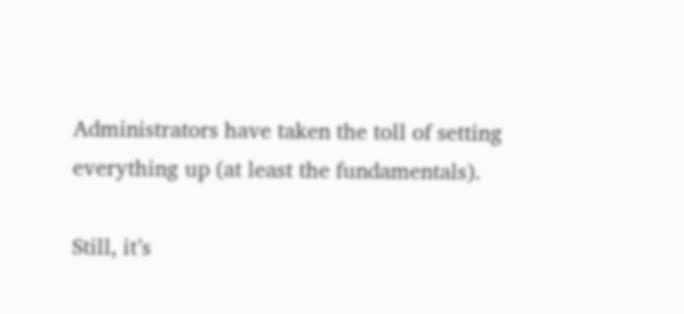Administrators have taken the toll of setting everything up (at least the fundamentals).

Still, it’s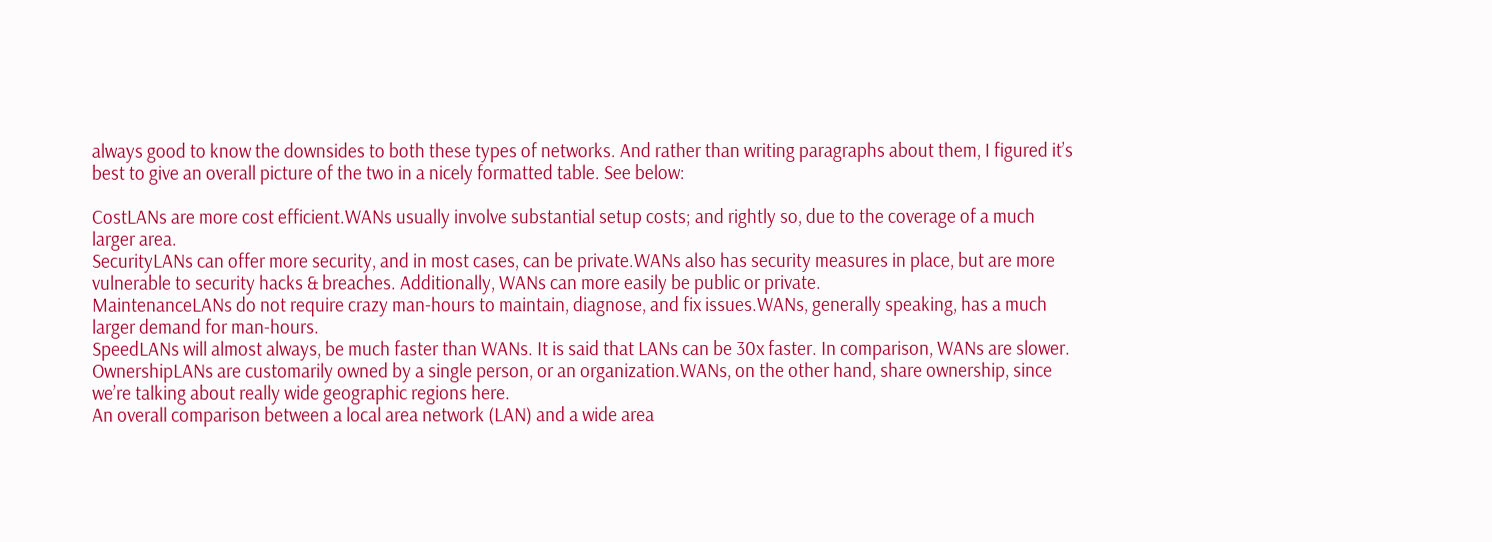always good to know the downsides to both these types of networks. And rather than writing paragraphs about them, I figured it’s best to give an overall picture of the two in a nicely formatted table. See below:

CostLANs are more cost efficient.WANs usually involve substantial setup costs; and rightly so, due to the coverage of a much larger area.
SecurityLANs can offer more security, and in most cases, can be private.WANs also has security measures in place, but are more vulnerable to security hacks & breaches. Additionally, WANs can more easily be public or private.
MaintenanceLANs do not require crazy man-hours to maintain, diagnose, and fix issues.WANs, generally speaking, has a much larger demand for man-hours.
SpeedLANs will almost always, be much faster than WANs. It is said that LANs can be 30x faster. In comparison, WANs are slower.
OwnershipLANs are customarily owned by a single person, or an organization.WANs, on the other hand, share ownership, since we’re talking about really wide geographic regions here.
An overall comparison between a local area network (LAN) and a wide area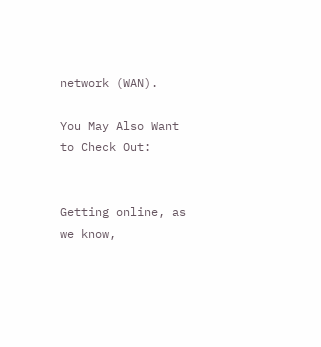network (WAN).

You May Also Want to Check Out:


Getting online, as we know,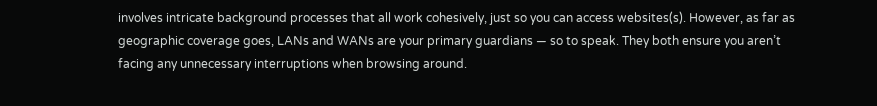involves intricate background processes that all work cohesively, just so you can access websites(s). However, as far as geographic coverage goes, LANs and WANs are your primary guardians — so to speak. They both ensure you aren’t facing any unnecessary interruptions when browsing around.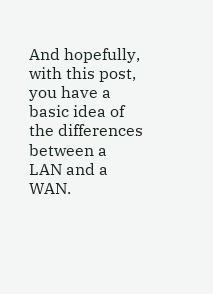And hopefully, with this post, you have a basic idea of the differences between a LAN and a WAN.